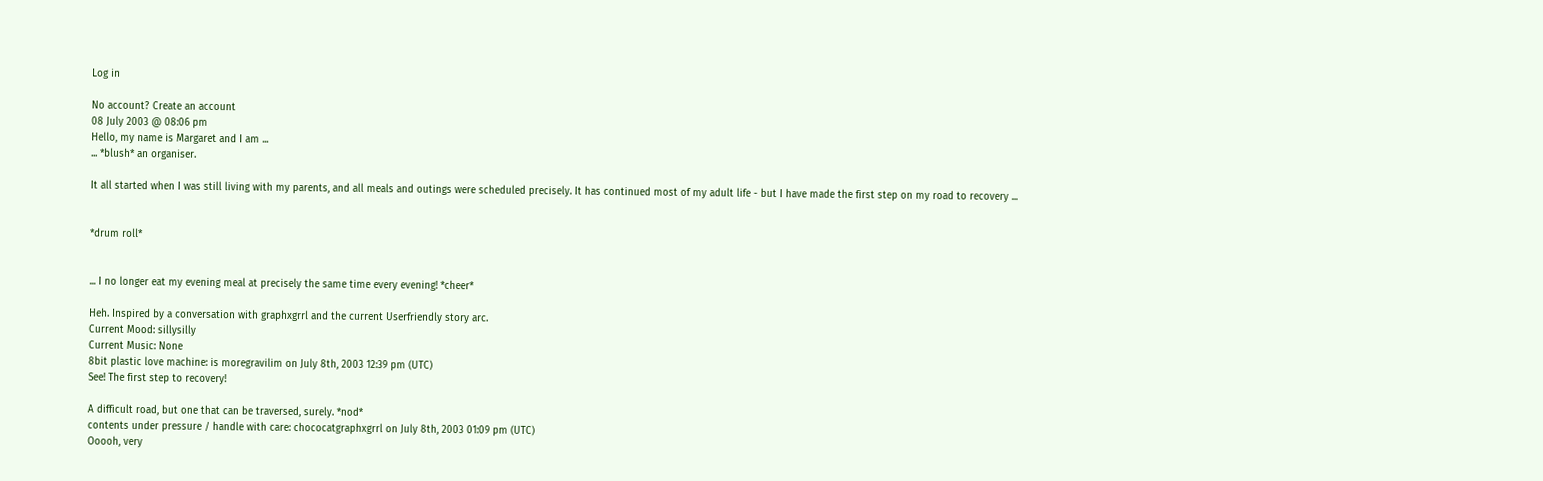Log in

No account? Create an account
08 July 2003 @ 08:06 pm
Hello, my name is Margaret and I am ...
... *blush* an organiser.

It all started when I was still living with my parents, and all meals and outings were scheduled precisely. It has continued most of my adult life - but I have made the first step on my road to recovery ...


*drum roll*


... I no longer eat my evening meal at precisely the same time every evening! *cheer*

Heh. Inspired by a conversation with graphxgrrl and the current Userfriendly story arc.
Current Mood: sillysilly
Current Music: None
8bit plastic love machine: is moregravilim on July 8th, 2003 12:39 pm (UTC)
See! The first step to recovery!

A difficult road, but one that can be traversed, surely. *nod*
contents under pressure / handle with care: chococatgraphxgrrl on July 8th, 2003 01:09 pm (UTC)
Ooooh, very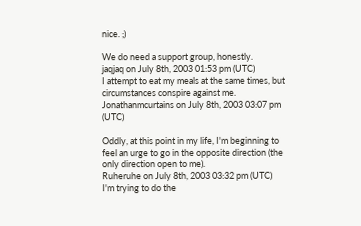nice. ;)

We do need a support group, honestly.
jaqjaq on July 8th, 2003 01:53 pm (UTC)
I attempt to eat my meals at the same times, but circumstances conspire against me.
Jonathanmcurtains on July 8th, 2003 03:07 pm (UTC)

Oddly, at this point in my life, I'm beginning to feel an urge to go in the opposite direction (the only direction open to me).
Ruheruhe on July 8th, 2003 03:32 pm (UTC)
I'm trying to do the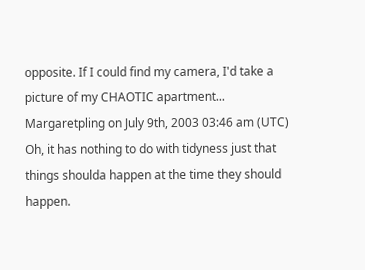opposite. If I could find my camera, I'd take a picture of my CHAOTIC apartment...
Margaretpling on July 9th, 2003 03:46 am (UTC)
Oh, it has nothing to do with tidyness just that things shoulda happen at the time they should happen.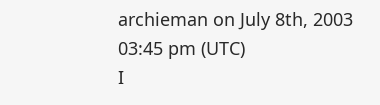archieman on July 8th, 2003 03:45 pm (UTC)
I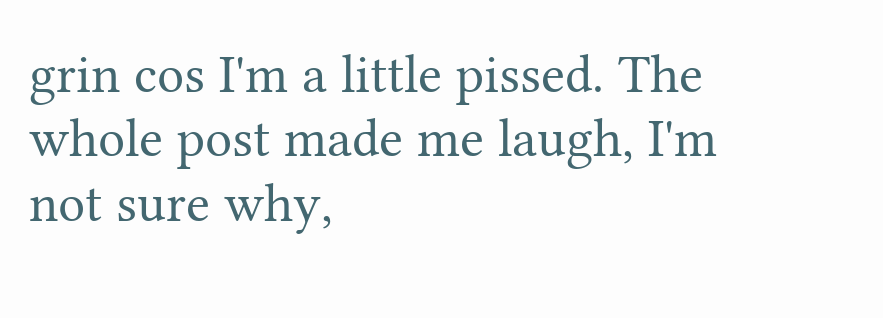grin cos I'm a little pissed. The whole post made me laugh, I'm not sure why,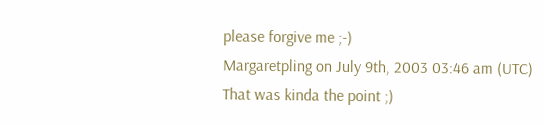please forgive me ;-)
Margaretpling on July 9th, 2003 03:46 am (UTC)
That was kinda the point ;)